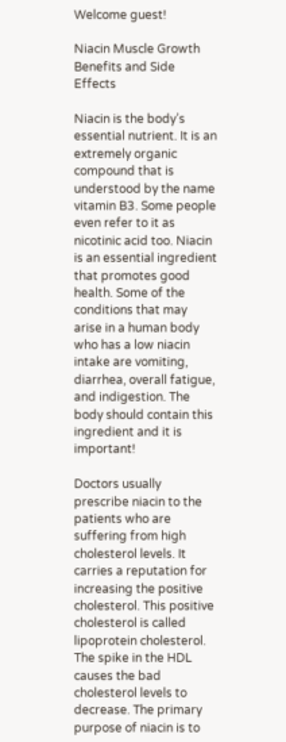Welcome guest!

Niacin Muscle Growth Benefits and Side Effects

Niacin is the body’s essential nutrient. It is an extremely organic compound that is understood by the name vitamin B3. Some people even refer to it as nicotinic acid too. Niacin is an essential ingredient that promotes good health. Some of the conditions that may arise in a human body who has a low niacin intake are vomiting, diarrhea, overall fatigue, and indigestion. The body should contain this ingredient and it is important!

Doctors usually prescribe niacin to the patients who are suffering from high cholesterol levels. It carries a reputation for increasing the positive cholesterol. This positive cholesterol is called lipoprotein cholesterol. The spike in the HDL causes the bad cholesterol levels to decrease. The primary purpose of niacin is to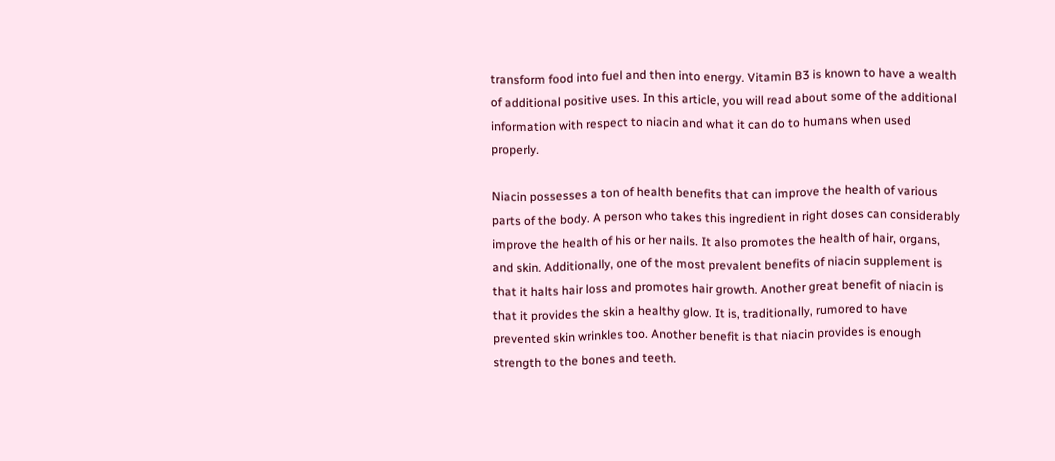transform food into fuel and then into energy. Vitamin B3 is known to have a wealth of additional positive uses. In this article, you will read about some of the additional information with respect to niacin and what it can do to humans when used properly.

Niacin possesses a ton of health benefits that can improve the health of various parts of the body. A person who takes this ingredient in right doses can considerably improve the health of his or her nails. It also promotes the health of hair, organs, and skin. Additionally, one of the most prevalent benefits of niacin supplement is that it halts hair loss and promotes hair growth. Another great benefit of niacin is that it provides the skin a healthy glow. It is, traditionally, rumored to have prevented skin wrinkles too. Another benefit is that niacin provides is enough strength to the bones and teeth.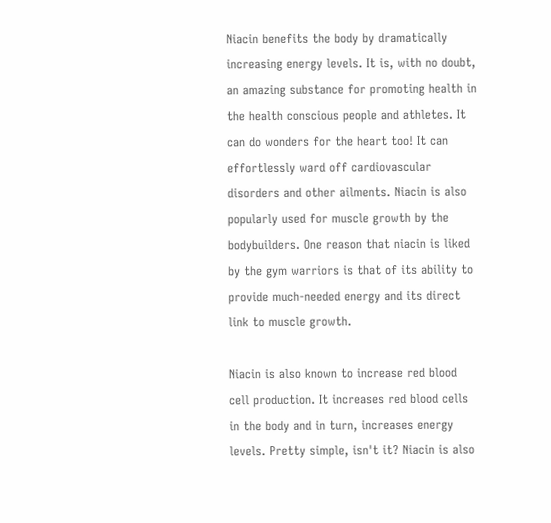Niacin benefits the body by dramatically increasing energy levels. It is, with no doubt, an amazing substance for promoting health in the health conscious people and athletes. It can do wonders for the heart too! It can effortlessly ward off cardiovascular disorders and other ailments. Niacin is also popularly used for muscle growth by the bodybuilders. One reason that niacin is liked by the gym warriors is that of its ability to provide much-needed energy and its direct link to muscle growth.

Niacin is also known to increase red blood cell production. It increases red blood cells in the body and in turn, increases energy levels. Pretty simple, isn't it? Niacin is also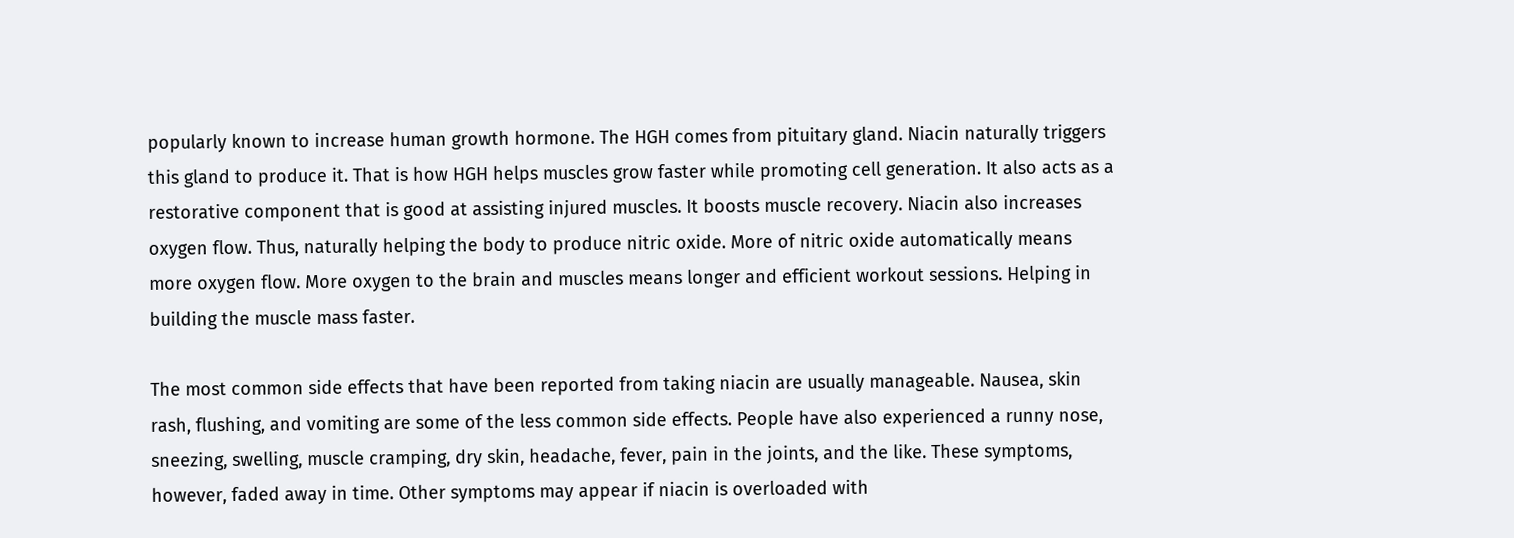popularly known to increase human growth hormone. The HGH comes from pituitary gland. Niacin naturally triggers this gland to produce it. That is how HGH helps muscles grow faster while promoting cell generation. It also acts as a restorative component that is good at assisting injured muscles. It boosts muscle recovery. Niacin also increases oxygen flow. Thus, naturally helping the body to produce nitric oxide. More of nitric oxide automatically means more oxygen flow. More oxygen to the brain and muscles means longer and efficient workout sessions. Helping in building the muscle mass faster.

The most common side effects that have been reported from taking niacin are usually manageable. Nausea, skin rash, flushing, and vomiting are some of the less common side effects. People have also experienced a runny nose, sneezing, swelling, muscle cramping, dry skin, headache, fever, pain in the joints, and the like. These symptoms, however, faded away in time. Other symptoms may appear if niacin is overloaded with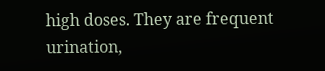high doses. They are frequent urination,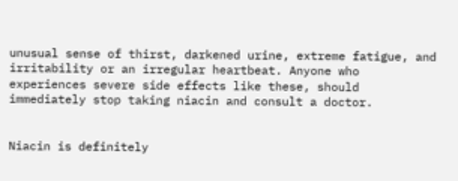unusual sense of thirst, darkened urine, extreme fatigue, and irritability or an irregular heartbeat. Anyone who experiences severe side effects like these, should immediately stop taking niacin and consult a doctor.


Niacin is definitely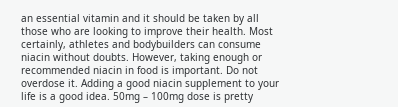an essential vitamin and it should be taken by all those who are looking to improve their health. Most certainly, athletes and bodybuilders can consume niacin without doubts. However, taking enough or recommended niacin in food is important. Do not overdose it. Adding a good niacin supplement to your life is a good idea. 50mg – 100mg dose is pretty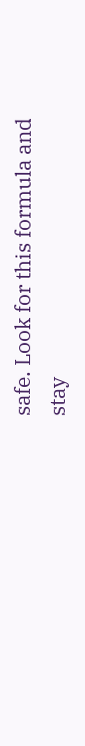safe. Look for this formula and stay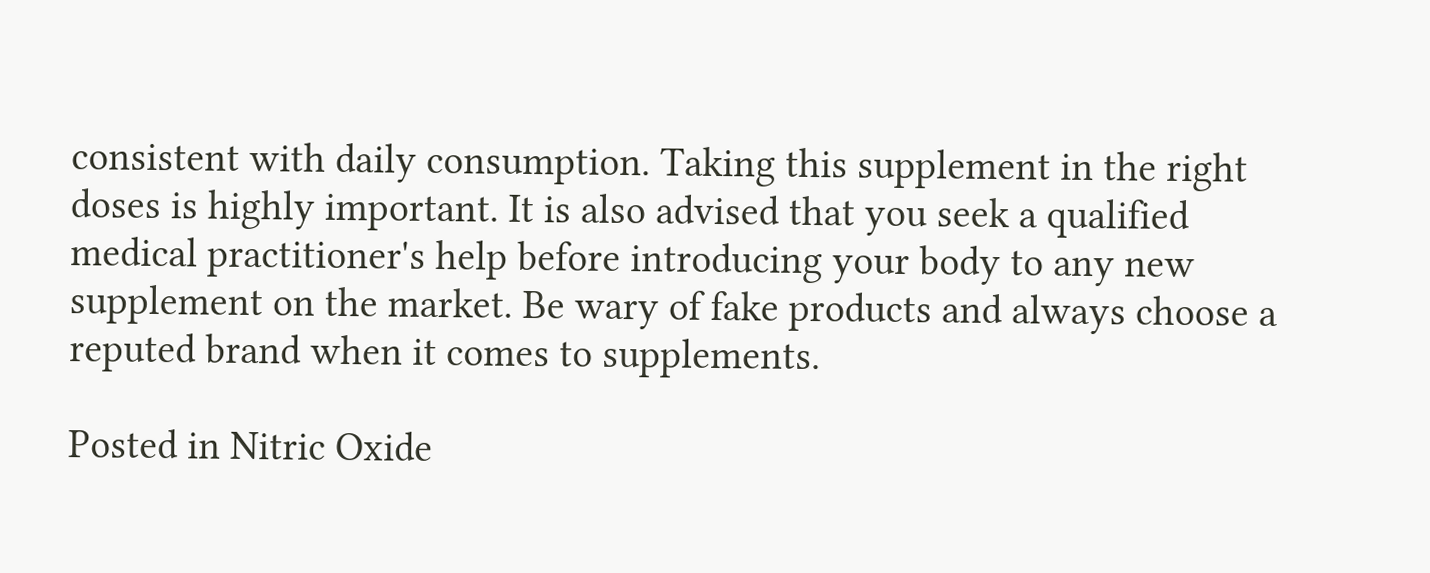consistent with daily consumption. Taking this supplement in the right doses is highly important. It is also advised that you seek a qualified medical practitioner's help before introducing your body to any new supplement on the market. Be wary of fake products and always choose a reputed brand when it comes to supplements.

Posted in Nitric Oxide